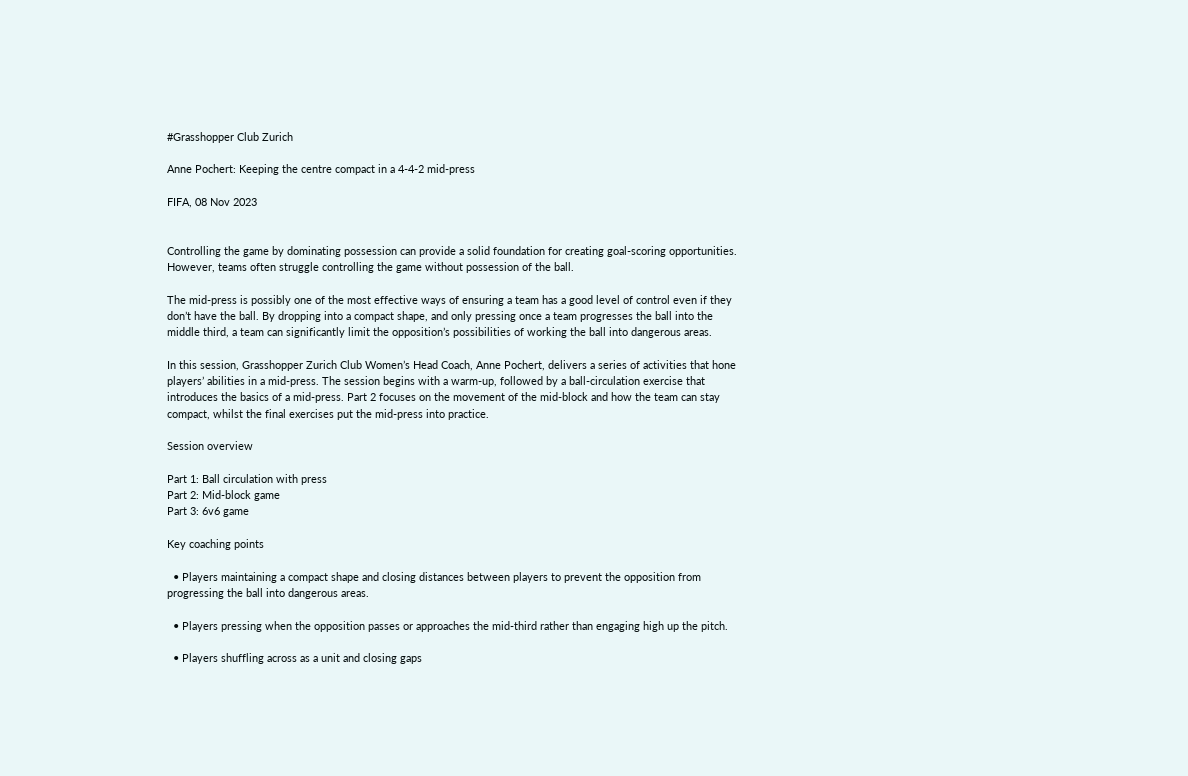#Grasshopper Club Zurich

Anne Pochert: Keeping the centre compact in a 4-4-2 mid-press

FIFA, 08 Nov 2023


Controlling the game by dominating possession can provide a solid foundation for creating goal-scoring opportunities. However, teams often struggle controlling the game without possession of the ball.

The mid-press is possibly one of the most effective ways of ensuring a team has a good level of control even if they don’t have the ball. By dropping into a compact shape, and only pressing once a team progresses the ball into the middle third, a team can significantly limit the opposition’s possibilities of working the ball into dangerous areas.

In this session, Grasshopper Zurich Club Women’s Head Coach, Anne Pochert, delivers a series of activities that hone players’ abilities in a mid-press. The session begins with a warm-up, followed by a ball-circulation exercise that introduces the basics of a mid-press. Part 2 focuses on the movement of the mid-block and how the team can stay compact, whilst the final exercises put the mid-press into practice.

Session overview

Part 1: Ball circulation with press
Part 2: Mid-block game
Part 3: 6v6 game

Key coaching points

  • Players maintaining a compact shape and closing distances between players to prevent the opposition from progressing the ball into dangerous areas.

  • Players pressing when the opposition passes or approaches the mid-third rather than engaging high up the pitch.

  • Players shuffling across as a unit and closing gaps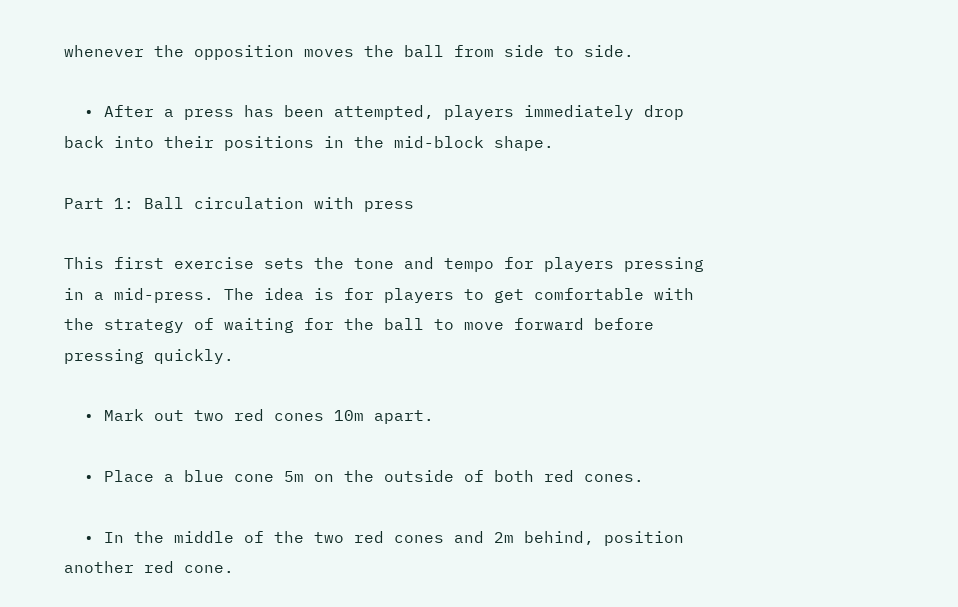whenever the opposition moves the ball from side to side.

  • After a press has been attempted, players immediately drop back into their positions in the mid-block shape.

Part 1: Ball circulation with press

This first exercise sets the tone and tempo for players pressing in a mid-press. The idea is for players to get comfortable with the strategy of waiting for the ball to move forward before pressing quickly.

  • Mark out two red cones 10m apart.

  • Place a blue cone 5m on the outside of both red cones.

  • In the middle of the two red cones and 2m behind, position another red cone.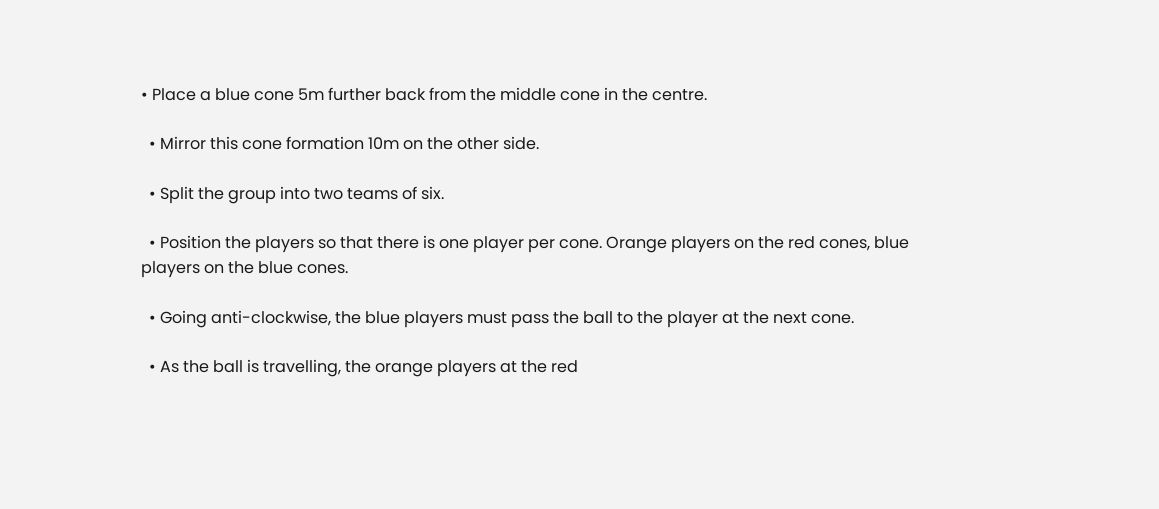• Place a blue cone 5m further back from the middle cone in the centre.

  • Mirror this cone formation 10m on the other side.

  • Split the group into two teams of six.

  • Position the players so that there is one player per cone. Orange players on the red cones, blue players on the blue cones.

  • Going anti-clockwise, the blue players must pass the ball to the player at the next cone.

  • As the ball is travelling, the orange players at the red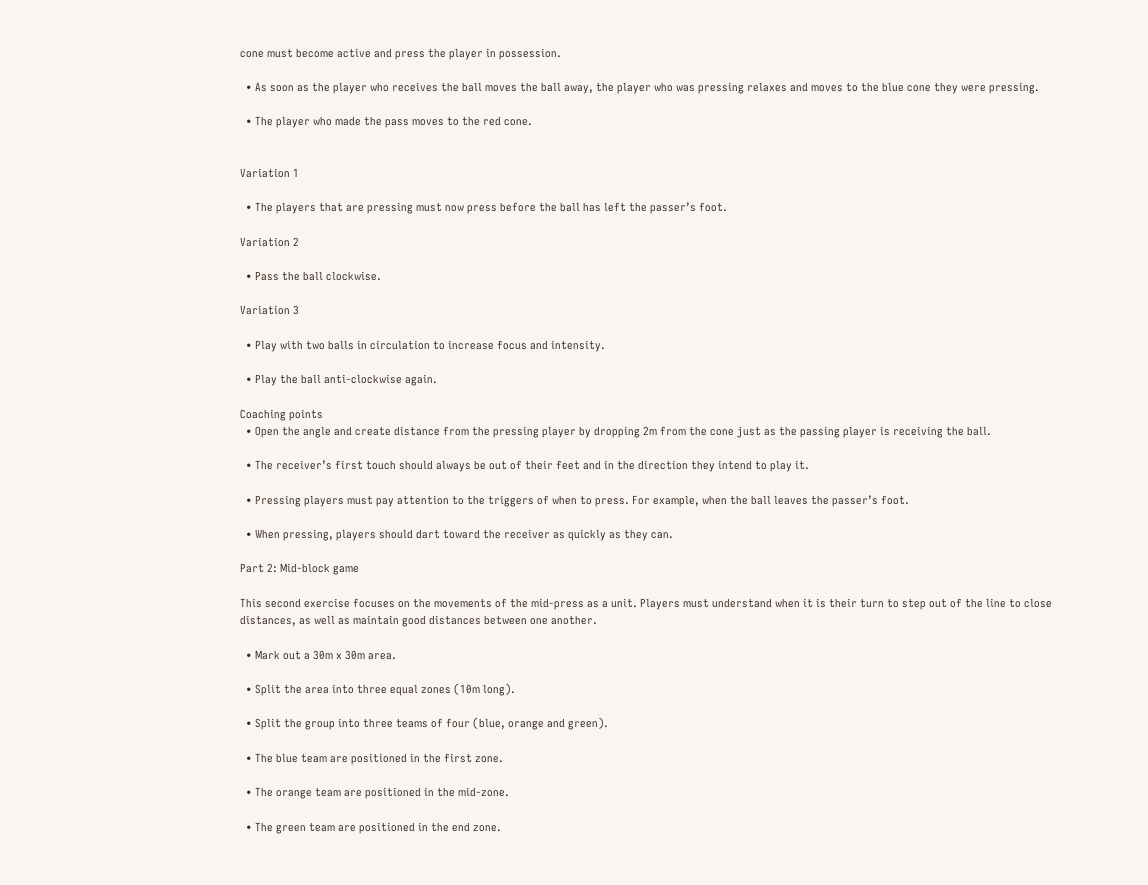cone must become active and press the player in possession.

  • As soon as the player who receives the ball moves the ball away, the player who was pressing relaxes and moves to the blue cone they were pressing.

  • The player who made the pass moves to the red cone.


Variation 1

  • The players that are pressing must now press before the ball has left the passer’s foot.

Variation 2

  • Pass the ball clockwise.

Variation 3

  • Play with two balls in circulation to increase focus and intensity.

  • Play the ball anti-clockwise again.

Coaching points
  • Open the angle and create distance from the pressing player by dropping 2m from the cone just as the passing player is receiving the ball.

  • The receiver’s first touch should always be out of their feet and in the direction they intend to play it.

  • Pressing players must pay attention to the triggers of when to press. For example, when the ball leaves the passer’s foot.

  • When pressing, players should dart toward the receiver as quickly as they can.

Part 2: Mid-block game

This second exercise focuses on the movements of the mid-press as a unit. Players must understand when it is their turn to step out of the line to close distances, as well as maintain good distances between one another.

  • Mark out a 30m x 30m area.

  • Split the area into three equal zones (10m long).

  • Split the group into three teams of four (blue, orange and green).

  • The blue team are positioned in the first zone.

  • The orange team are positioned in the mid-zone.

  • The green team are positioned in the end zone.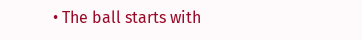• The ball starts with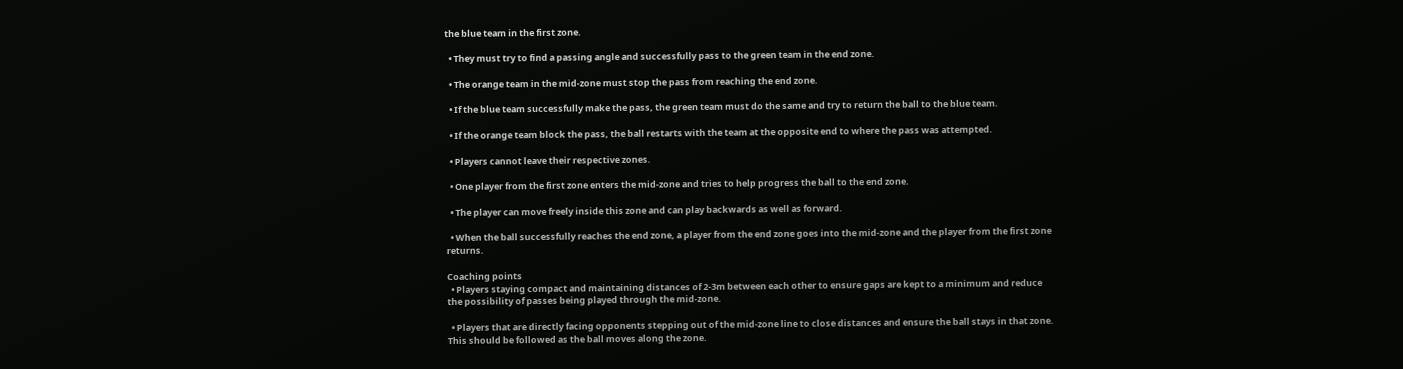the blue team in the first zone.

  • They must try to find a passing angle and successfully pass to the green team in the end zone.

  • The orange team in the mid-zone must stop the pass from reaching the end zone.

  • If the blue team successfully make the pass, the green team must do the same and try to return the ball to the blue team.

  • If the orange team block the pass, the ball restarts with the team at the opposite end to where the pass was attempted.

  • Players cannot leave their respective zones.

  • One player from the first zone enters the mid-zone and tries to help progress the ball to the end zone.

  • The player can move freely inside this zone and can play backwards as well as forward.

  • When the ball successfully reaches the end zone, a player from the end zone goes into the mid-zone and the player from the first zone returns.

Coaching points
  • Players staying compact and maintaining distances of 2-3m between each other to ensure gaps are kept to a minimum and reduce the possibility of passes being played through the mid-zone.

  • Players that are directly facing opponents stepping out of the mid-zone line to close distances and ensure the ball stays in that zone. This should be followed as the ball moves along the zone.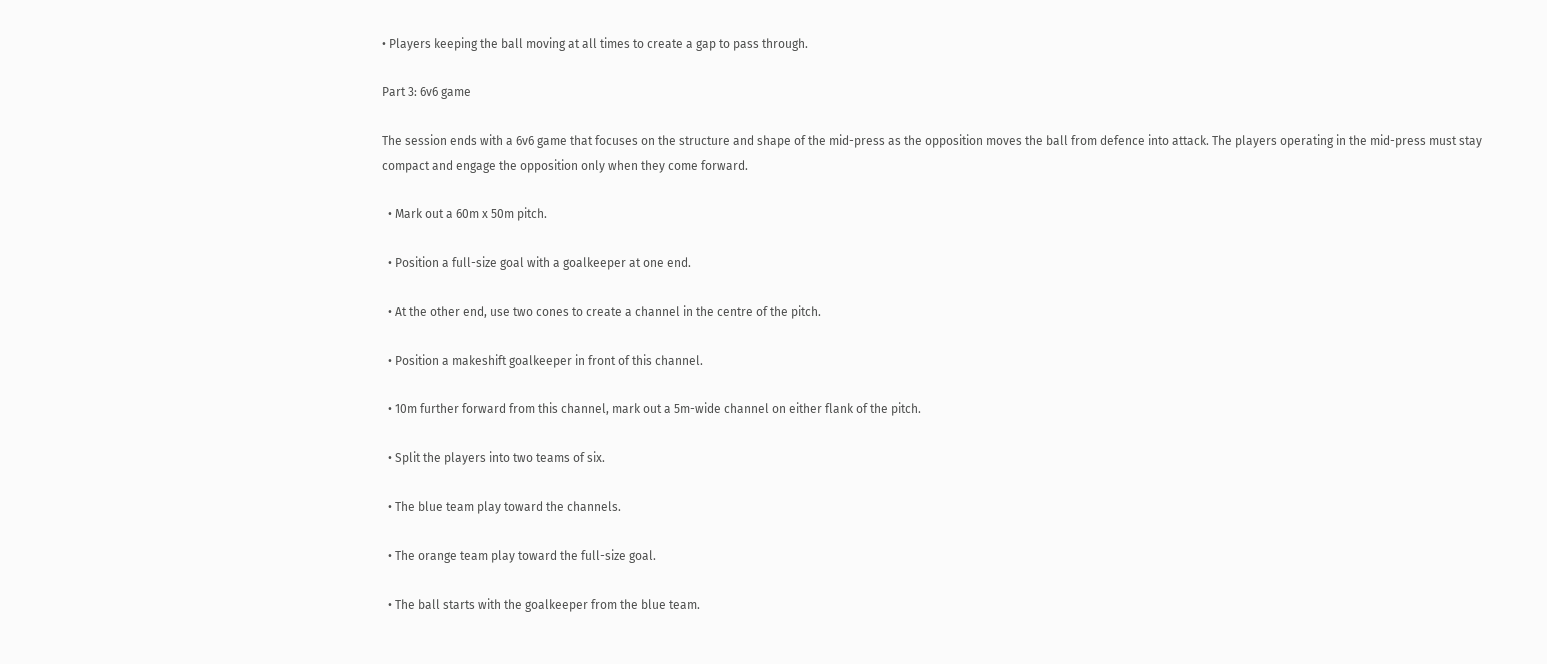• Players keeping the ball moving at all times to create a gap to pass through.

Part 3: 6v6 game

The session ends with a 6v6 game that focuses on the structure and shape of the mid-press as the opposition moves the ball from defence into attack. The players operating in the mid-press must stay compact and engage the opposition only when they come forward.

  • Mark out a 60m x 50m pitch.

  • Position a full-size goal with a goalkeeper at one end.

  • At the other end, use two cones to create a channel in the centre of the pitch.

  • Position a makeshift goalkeeper in front of this channel.

  • 10m further forward from this channel, mark out a 5m-wide channel on either flank of the pitch.

  • Split the players into two teams of six.

  • The blue team play toward the channels.

  • The orange team play toward the full-size goal.

  • The ball starts with the goalkeeper from the blue team.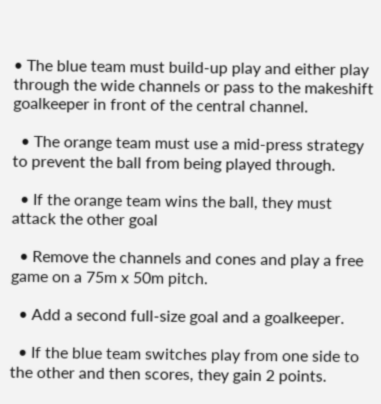• The blue team must build-up play and either play through the wide channels or pass to the makeshift goalkeeper in front of the central channel.

  • The orange team must use a mid-press strategy to prevent the ball from being played through.

  • If the orange team wins the ball, they must attack the other goal

  • Remove the channels and cones and play a free game on a 75m x 50m pitch.

  • Add a second full-size goal and a goalkeeper.

  • If the blue team switches play from one side to the other and then scores, they gain 2 points.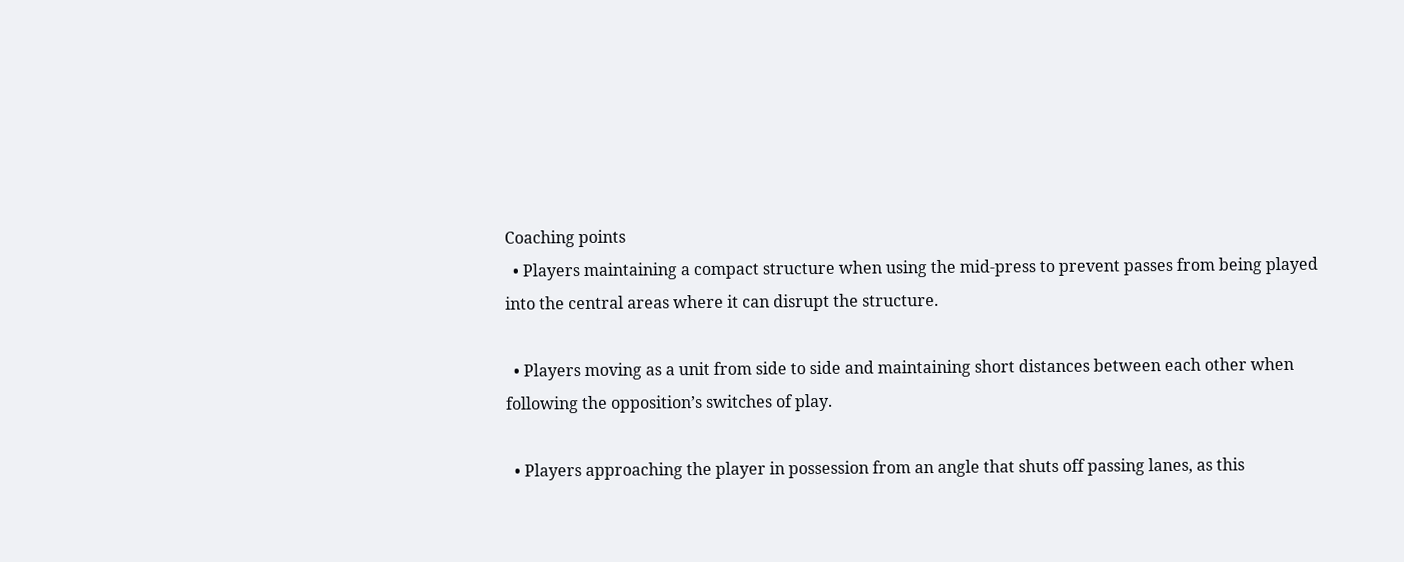Coaching points
  • Players maintaining a compact structure when using the mid-press to prevent passes from being played into the central areas where it can disrupt the structure.

  • Players moving as a unit from side to side and maintaining short distances between each other when following the opposition’s switches of play.

  • Players approaching the player in possession from an angle that shuts off passing lanes, as this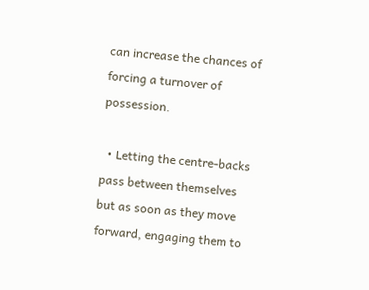can increase the chances of forcing a turnover of possession.

  • Letting the centre-backs pass between themselves but as soon as they move forward, engaging them to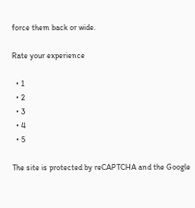force them back or wide.

Rate your experience

  • 1
  • 2
  • 3
  • 4
  • 5

The site is protected by reCAPTCHA and the Google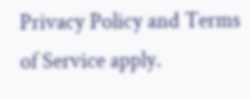Privacy Policy and Terms of Service apply.